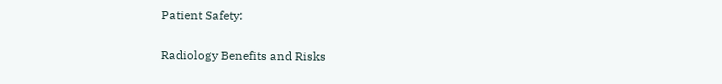Patient Safety:

Radiology Benefits and Risks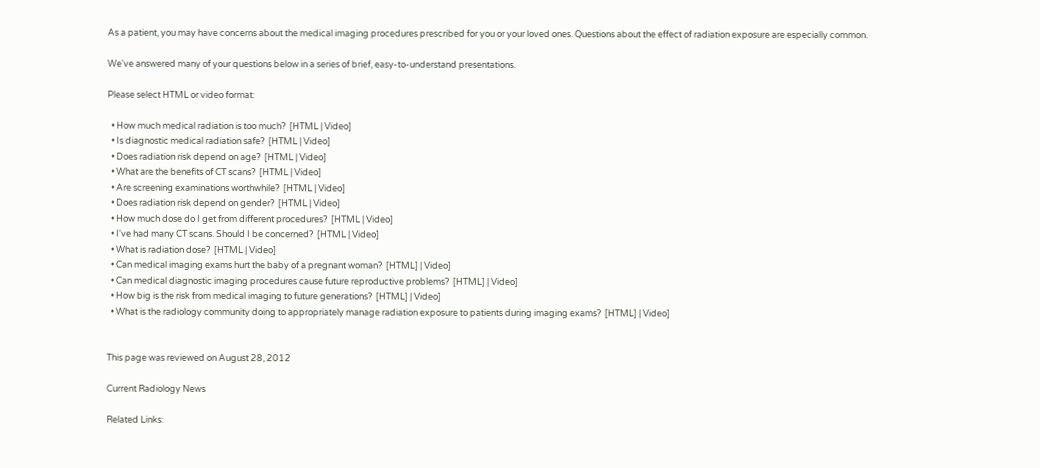As a patient, you may have concerns about the medical imaging procedures prescribed for you or your loved ones. Questions about the effect of radiation exposure are especially common.

We've answered many of your questions below in a series of brief, easy-to-understand presentations.

Please select HTML or video format:

  • How much medical radiation is too much?  [HTML | Video]
  • Is diagnostic medical radiation safe?  [HTML | Video]
  • Does radiation risk depend on age?  [HTML | Video]
  • What are the benefits of CT scans?  [HTML | Video]
  • Are screening examinations worthwhile?  [HTML | Video]
  • Does radiation risk depend on gender?  [HTML | Video]
  • How much dose do I get from different procedures?  [HTML | Video]
  • I've had many CT scans. Should I be concerned?  [HTML | Video]
  • What is radiation dose?  [HTML | Video]
  • Can medical imaging exams hurt the baby of a pregnant woman?  [HTML] | Video]
  • Can medical diagnostic imaging procedures cause future reproductive problems?  [HTML] | Video]
  • How big is the risk from medical imaging to future generations?  [HTML] | Video]
  • What is the radiology community doing to appropriately manage radiation exposure to patients during imaging exams?  [HTML] | Video]


This page was reviewed on August 28, 2012

Current Radiology News

Related Links: